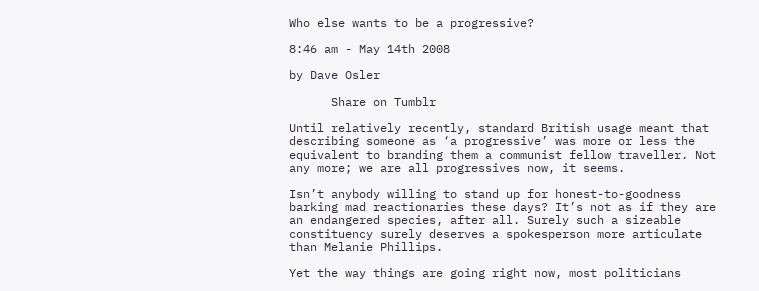Who else wants to be a progressive?

8:46 am - May 14th 2008

by Dave Osler

      Share on Tumblr

Until relatively recently, standard British usage meant that describing someone as ‘a progressive’ was more or less the equivalent to branding them a communist fellow traveller. Not any more; we are all progressives now, it seems.

Isn’t anybody willing to stand up for honest-to-goodness barking mad reactionaries these days? It’s not as if they are an endangered species, after all. Surely such a sizeable constituency surely deserves a spokesperson more articulate than Melanie Phillips.

Yet the way things are going right now, most politicians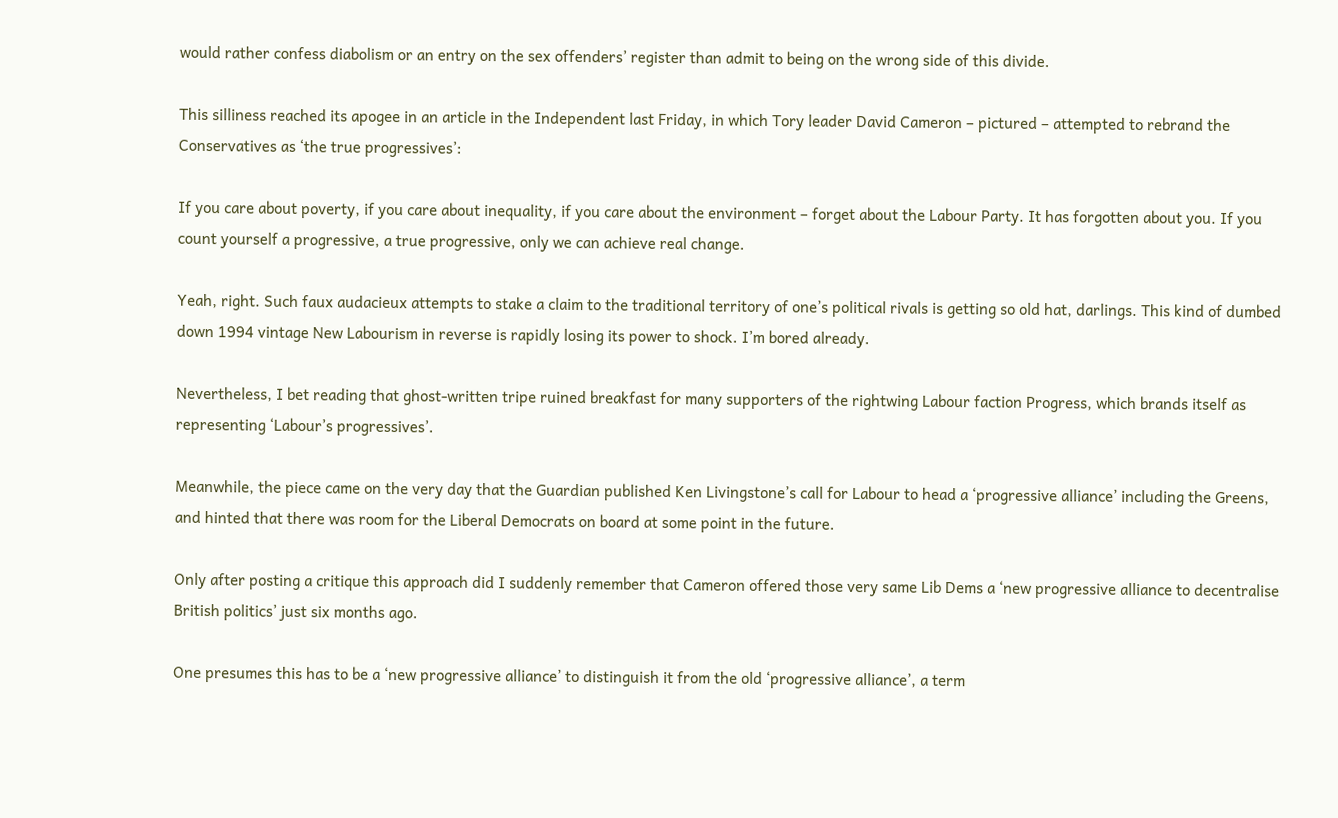would rather confess diabolism or an entry on the sex offenders’ register than admit to being on the wrong side of this divide.

This silliness reached its apogee in an article in the Independent last Friday, in which Tory leader David Cameron – pictured – attempted to rebrand the Conservatives as ‘the true progressives’:

If you care about poverty, if you care about inequality, if you care about the environment – forget about the Labour Party. It has forgotten about you. If you count yourself a progressive, a true progressive, only we can achieve real change.

Yeah, right. Such faux audacieux attempts to stake a claim to the traditional territory of one’s political rivals is getting so old hat, darlings. This kind of dumbed down 1994 vintage New Labourism in reverse is rapidly losing its power to shock. I’m bored already.

Nevertheless, I bet reading that ghost-written tripe ruined breakfast for many supporters of the rightwing Labour faction Progress, which brands itself as representing ‘Labour’s progressives’.

Meanwhile, the piece came on the very day that the Guardian published Ken Livingstone’s call for Labour to head a ‘progressive alliance’ including the Greens, and hinted that there was room for the Liberal Democrats on board at some point in the future.

Only after posting a critique this approach did I suddenly remember that Cameron offered those very same Lib Dems a ‘new progressive alliance to decentralise British politics’ just six months ago.

One presumes this has to be a ‘new progressive alliance’ to distinguish it from the old ‘progressive alliance’, a term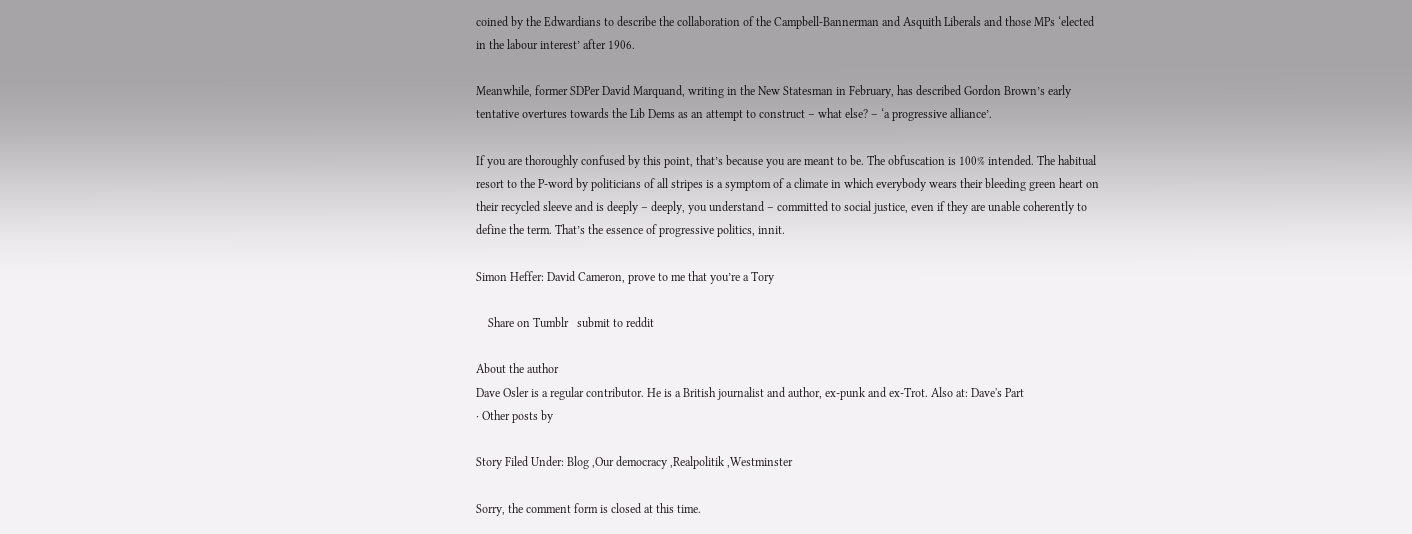coined by the Edwardians to describe the collaboration of the Campbell-Bannerman and Asquith Liberals and those MPs ‘elected in the labour interest’ after 1906.

Meanwhile, former SDPer David Marquand, writing in the New Statesman in February, has described Gordon Brown’s early tentative overtures towards the Lib Dems as an attempt to construct – what else? – ‘a progressive alliance’.

If you are thoroughly confused by this point, that’s because you are meant to be. The obfuscation is 100% intended. The habitual resort to the P-word by politicians of all stripes is a symptom of a climate in which everybody wears their bleeding green heart on their recycled sleeve and is deeply – deeply, you understand – committed to social justice, even if they are unable coherently to define the term. That’s the essence of progressive politics, innit.

Simon Heffer: David Cameron, prove to me that you’re a Tory

    Share on Tumblr   submit to reddit

About the author
Dave Osler is a regular contributor. He is a British journalist and author, ex-punk and ex-Trot. Also at: Dave's Part
· Other posts by

Story Filed Under: Blog ,Our democracy ,Realpolitik ,Westminster

Sorry, the comment form is closed at this time.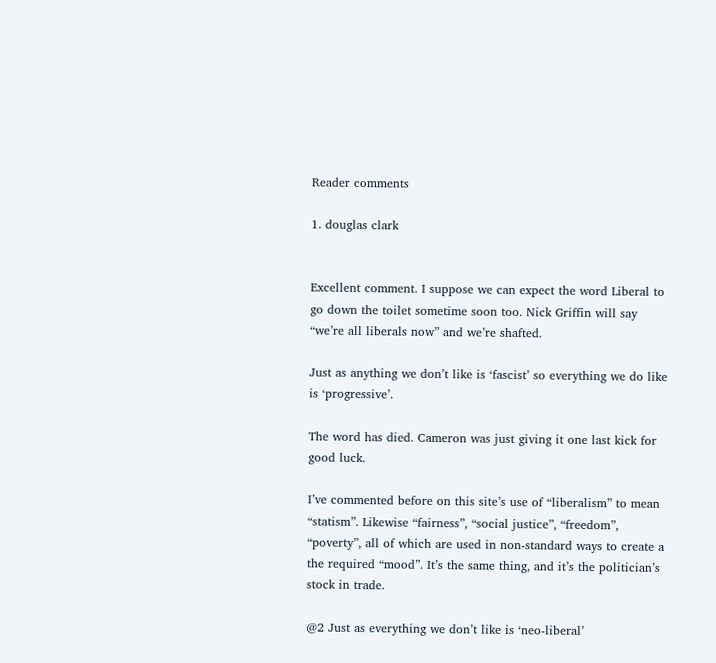Reader comments

1. douglas clark


Excellent comment. I suppose we can expect the word Liberal to go down the toilet sometime soon too. Nick Griffin will say “we’re all liberals now” and we’re shafted.

Just as anything we don’t like is ‘fascist’ so everything we do like is ‘progressive’.

The word has died. Cameron was just giving it one last kick for good luck.

I’ve commented before on this site’s use of “liberalism” to mean “statism”. Likewise “fairness”, “social justice”, “freedom”, “poverty”, all of which are used in non-standard ways to create a the required “mood”. It’s the same thing, and it’s the politician’s stock in trade.

@2 Just as everything we don’t like is ‘neo-liberal’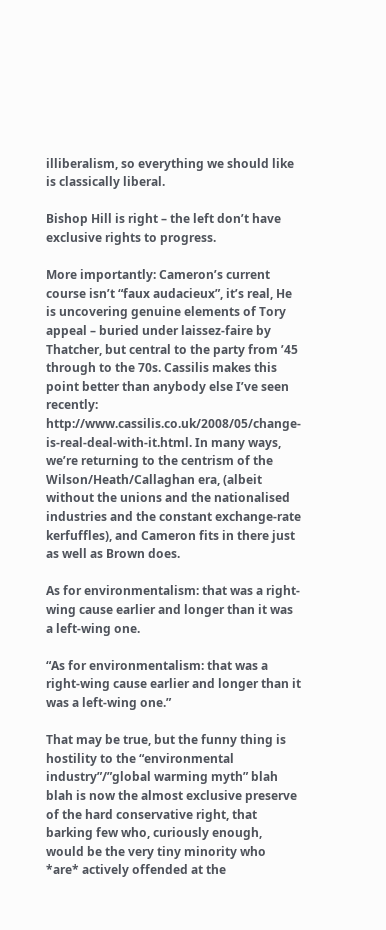illiberalism, so everything we should like is classically liberal.

Bishop Hill is right – the left don’t have exclusive rights to progress.

More importantly: Cameron’s current course isn’t “faux audacieux”, it’s real, He is uncovering genuine elements of Tory appeal – buried under laissez-faire by Thatcher, but central to the party from ’45 through to the 70s. Cassilis makes this point better than anybody else I’ve seen recently: http://www.cassilis.co.uk/2008/05/change-is-real-deal-with-it.html. In many ways, we’re returning to the centrism of the Wilson/Heath/Callaghan era, (albeit without the unions and the nationalised industries and the constant exchange-rate kerfuffles), and Cameron fits in there just as well as Brown does.

As for environmentalism: that was a right-wing cause earlier and longer than it was a left-wing one.

“As for environmentalism: that was a right-wing cause earlier and longer than it was a left-wing one.”

That may be true, but the funny thing is hostility to the “environmental industry”/”global warming myth” blah blah is now the almost exclusive preserve of the hard conservative right, that barking few who, curiously enough, would be the very tiny minority who *are* actively offended at the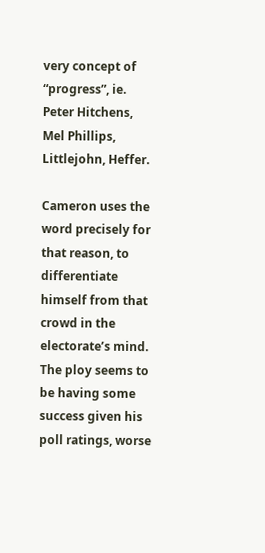very concept of “progress”, ie. Peter Hitchens, Mel Phillips, Littlejohn, Heffer.

Cameron uses the word precisely for that reason, to differentiate himself from that crowd in the electorate’s mind. The ploy seems to be having some success given his poll ratings, worse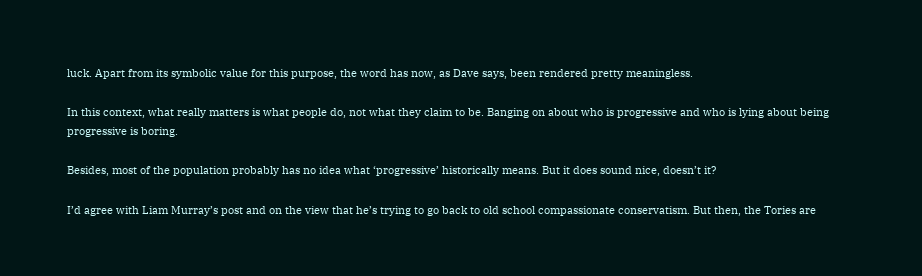luck. Apart from its symbolic value for this purpose, the word has now, as Dave says, been rendered pretty meaningless.

In this context, what really matters is what people do, not what they claim to be. Banging on about who is progressive and who is lying about being progressive is boring.

Besides, most of the population probably has no idea what ‘progressive’ historically means. But it does sound nice, doesn’t it?

I’d agree with Liam Murray’s post and on the view that he’s trying to go back to old school compassionate conservatism. But then, the Tories are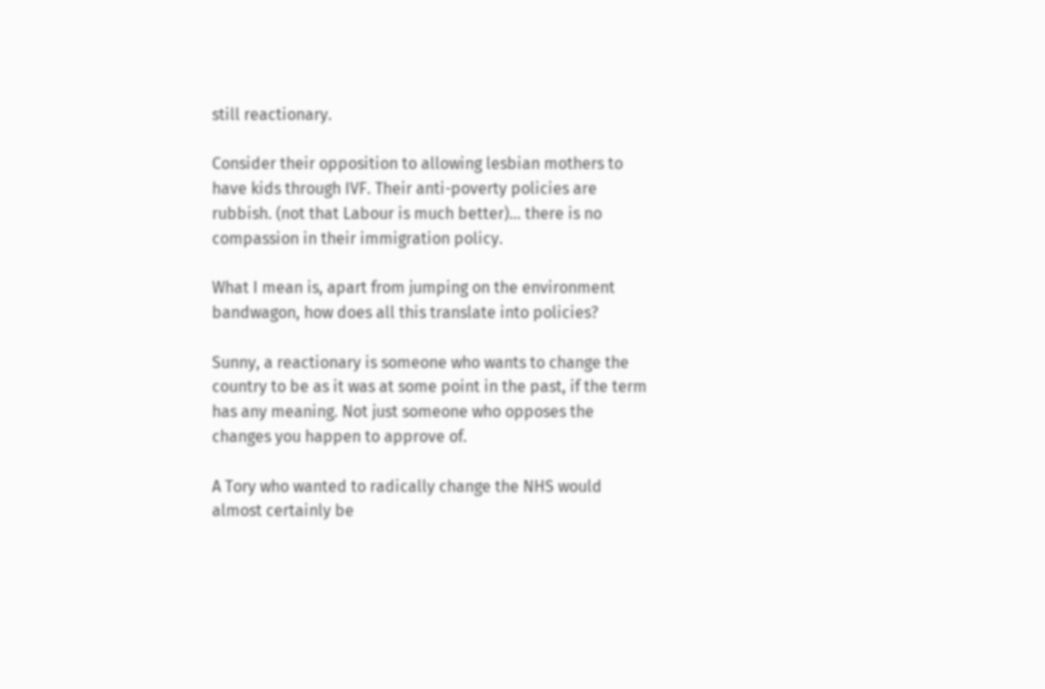still reactionary.

Consider their opposition to allowing lesbian mothers to have kids through IVF. Their anti-poverty policies are rubbish. (not that Labour is much better)… there is no compassion in their immigration policy.

What I mean is, apart from jumping on the environment bandwagon, how does all this translate into policies?

Sunny, a reactionary is someone who wants to change the country to be as it was at some point in the past, if the term has any meaning. Not just someone who opposes the changes you happen to approve of.

A Tory who wanted to radically change the NHS would almost certainly be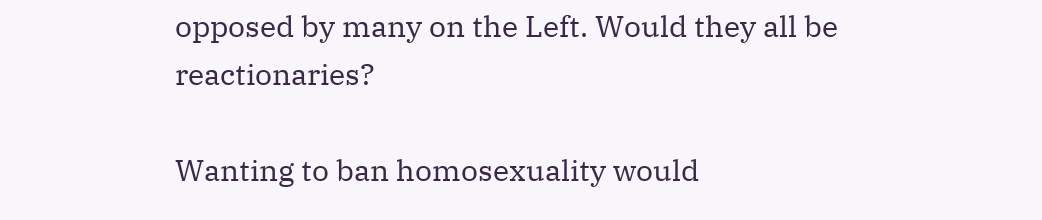opposed by many on the Left. Would they all be reactionaries?

Wanting to ban homosexuality would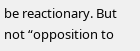be reactionary. But not “opposition to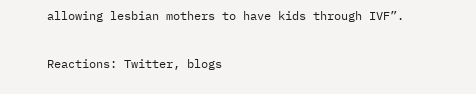allowing lesbian mothers to have kids through IVF”.

Reactions: Twitter, blogs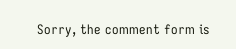Sorry, the comment form is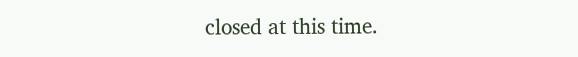closed at this time.